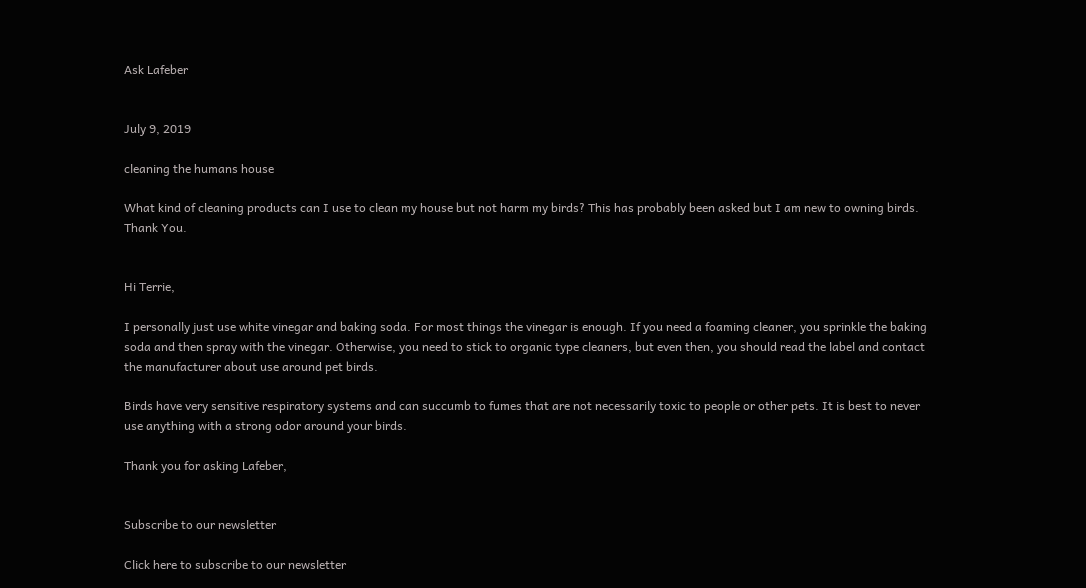Ask Lafeber


July 9, 2019

cleaning the humans house

What kind of cleaning products can I use to clean my house but not harm my birds? This has probably been asked but I am new to owning birds. Thank You.


Hi Terrie,

I personally just use white vinegar and baking soda. For most things the vinegar is enough. If you need a foaming cleaner, you sprinkle the baking soda and then spray with the vinegar. Otherwise, you need to stick to organic type cleaners, but even then, you should read the label and contact the manufacturer about use around pet birds.

Birds have very sensitive respiratory systems and can succumb to fumes that are not necessarily toxic to people or other pets. It is best to never use anything with a strong odor around your birds.

Thank you for asking Lafeber,


Subscribe to our newsletter

Click here to subscribe to our newsletter